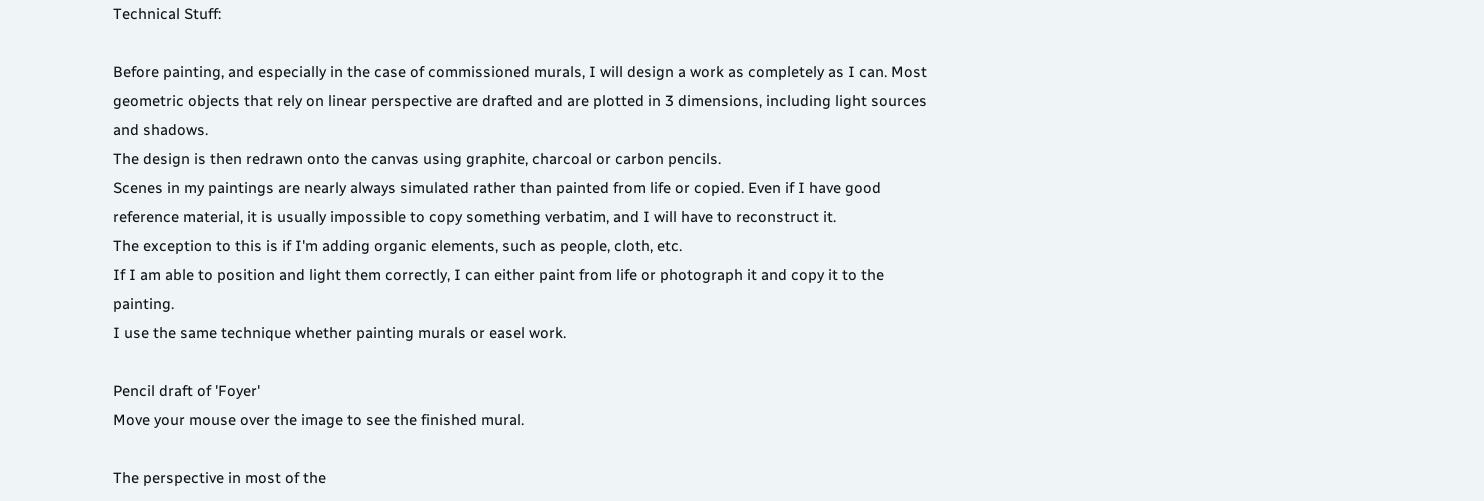Technical Stuff:

Before painting, and especially in the case of commissioned murals, I will design a work as completely as I can. Most geometric objects that rely on linear perspective are drafted and are plotted in 3 dimensions, including light sources and shadows.
The design is then redrawn onto the canvas using graphite, charcoal or carbon pencils.
Scenes in my paintings are nearly always simulated rather than painted from life or copied. Even if I have good reference material, it is usually impossible to copy something verbatim, and I will have to reconstruct it.
The exception to this is if I'm adding organic elements, such as people, cloth, etc.
If I am able to position and light them correctly, I can either paint from life or photograph it and copy it to the painting.
I use the same technique whether painting murals or easel work.

Pencil draft of 'Foyer'
Move your mouse over the image to see the finished mural.

The perspective in most of the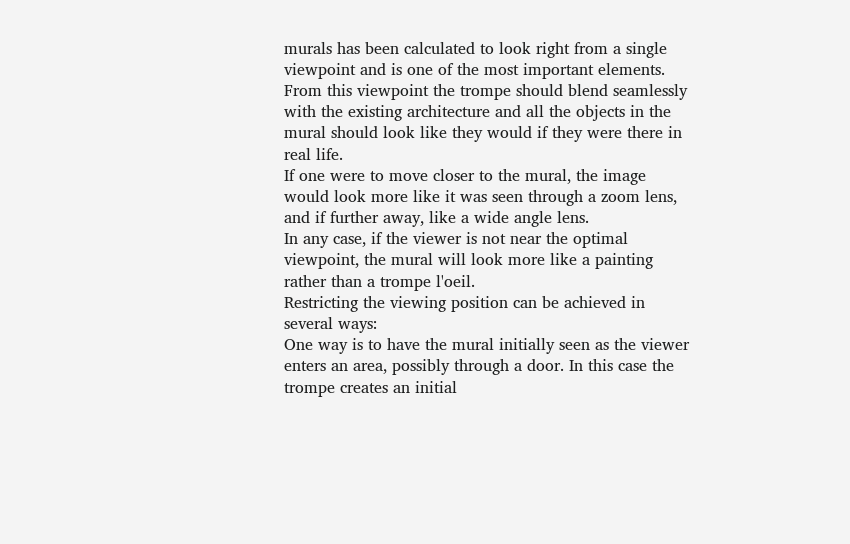murals has been calculated to look right from a single viewpoint and is one of the most important elements.
From this viewpoint the trompe should blend seamlessly with the existing architecture and all the objects in the mural should look like they would if they were there in real life.
If one were to move closer to the mural, the image would look more like it was seen through a zoom lens, and if further away, like a wide angle lens.
In any case, if the viewer is not near the optimal viewpoint, the mural will look more like a painting rather than a trompe l'oeil.
Restricting the viewing position can be achieved in several ways:
One way is to have the mural initially seen as the viewer enters an area, possibly through a door. In this case the trompe creates an initial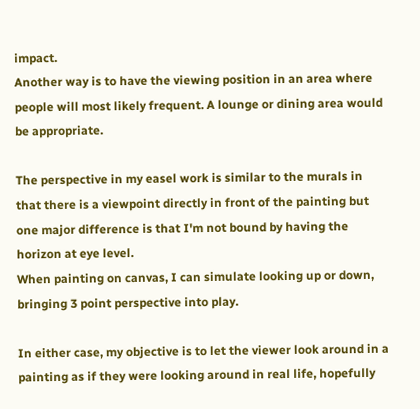impact.
Another way is to have the viewing position in an area where people will most likely frequent. A lounge or dining area would be appropriate.

The perspective in my easel work is similar to the murals in that there is a viewpoint directly in front of the painting but one major difference is that I'm not bound by having the horizon at eye level.
When painting on canvas, I can simulate looking up or down, bringing 3 point perspective into play.

In either case, my objective is to let the viewer look around in a painting as if they were looking around in real life, hopefully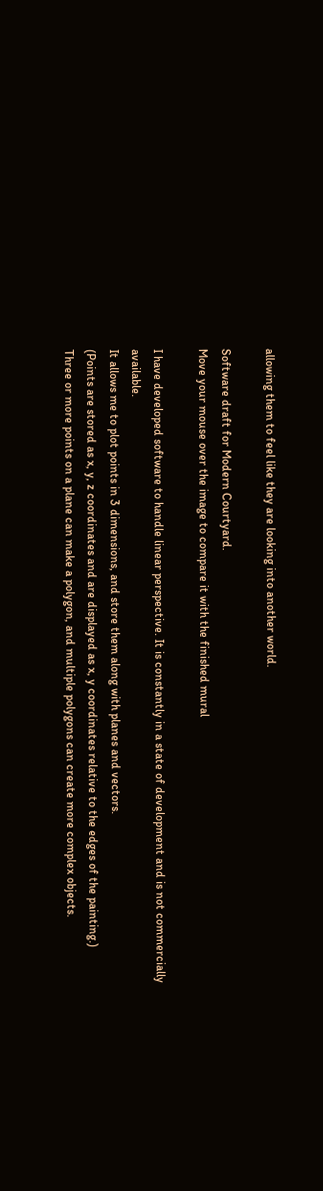allowing them to feel like they are looking into another world.

Software draft for Modern Courtyard.
Move your mouse over the image to compare it with the finished mural

I have developed software to handle linear perspective. It is constantly in a state of development and is not commercially available.
It allows me to plot points in 3 dimensions, and store them along with planes and vectors.
(Points are stored as x, y, z coordinates and are displayed as x, y coordinates relative to the edges of the painting.)
Three or more points on a plane can make a polygon, and multiple polygons can create more complex objects.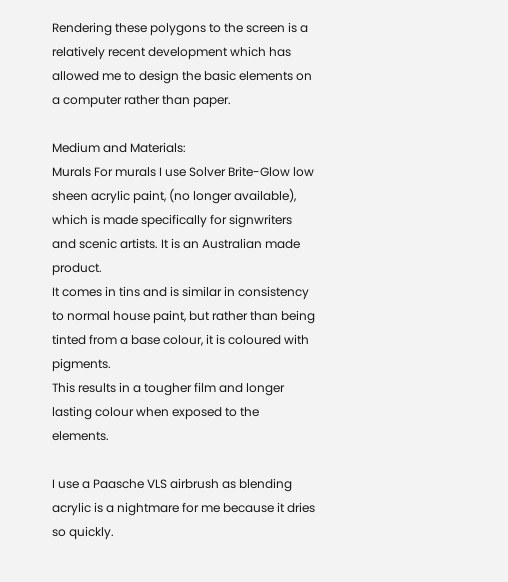Rendering these polygons to the screen is a relatively recent development which has allowed me to design the basic elements on a computer rather than paper.

Medium and Materials:
Murals For murals I use Solver Brite-Glow low sheen acrylic paint, (no longer available), which is made specifically for signwriters and scenic artists. It is an Australian made product.
It comes in tins and is similar in consistency to normal house paint, but rather than being tinted from a base colour, it is coloured with pigments.
This results in a tougher film and longer lasting colour when exposed to the elements.

I use a Paasche VLS airbrush as blending acrylic is a nightmare for me because it dries so quickly.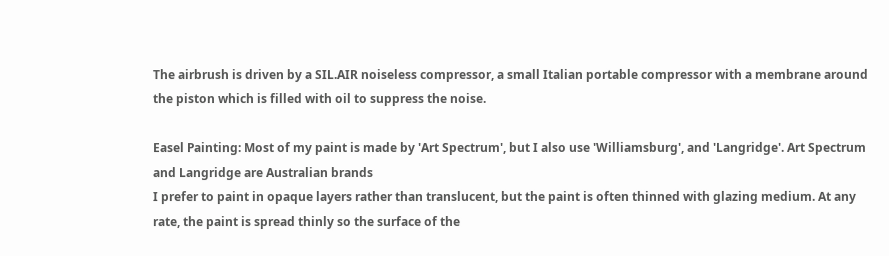The airbrush is driven by a SIL.AIR noiseless compressor, a small Italian portable compressor with a membrane around the piston which is filled with oil to suppress the noise.

Easel Painting: Most of my paint is made by 'Art Spectrum', but I also use 'Williamsburg', and 'Langridge'. Art Spectrum and Langridge are Australian brands
I prefer to paint in opaque layers rather than translucent, but the paint is often thinned with glazing medium. At any rate, the paint is spread thinly so the surface of the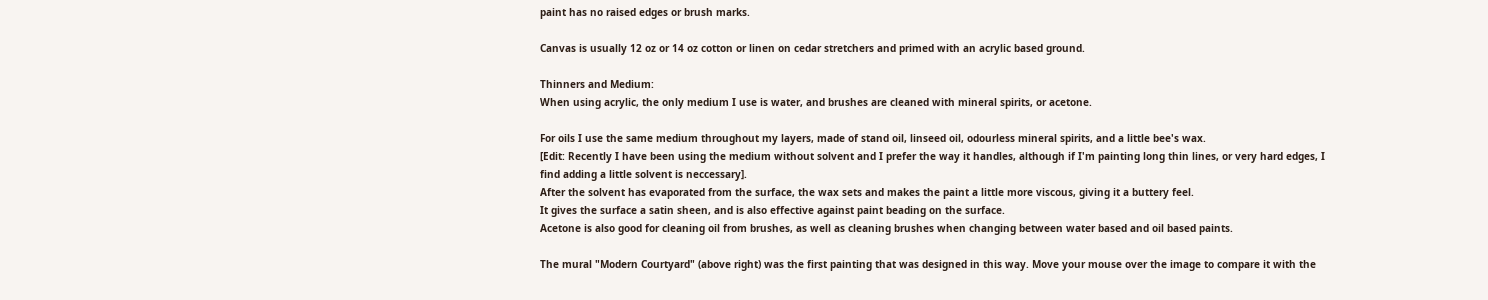paint has no raised edges or brush marks.

Canvas is usually 12 oz or 14 oz cotton or linen on cedar stretchers and primed with an acrylic based ground.

Thinners and Medium:
When using acrylic, the only medium I use is water, and brushes are cleaned with mineral spirits, or acetone.

For oils I use the same medium throughout my layers, made of stand oil, linseed oil, odourless mineral spirits, and a little bee's wax.
[Edit: Recently I have been using the medium without solvent and I prefer the way it handles, although if I'm painting long thin lines, or very hard edges, I find adding a little solvent is neccessary].
After the solvent has evaporated from the surface, the wax sets and makes the paint a little more viscous, giving it a buttery feel.
It gives the surface a satin sheen, and is also effective against paint beading on the surface.
Acetone is also good for cleaning oil from brushes, as well as cleaning brushes when changing between water based and oil based paints.

The mural "Modern Courtyard" (above right) was the first painting that was designed in this way. Move your mouse over the image to compare it with the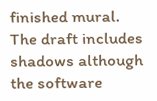finished mural.
The draft includes shadows although the software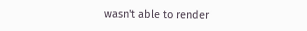wasn't able to render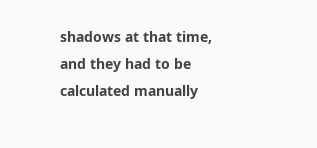shadows at that time, and they had to be calculated manually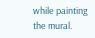while painting the mural.